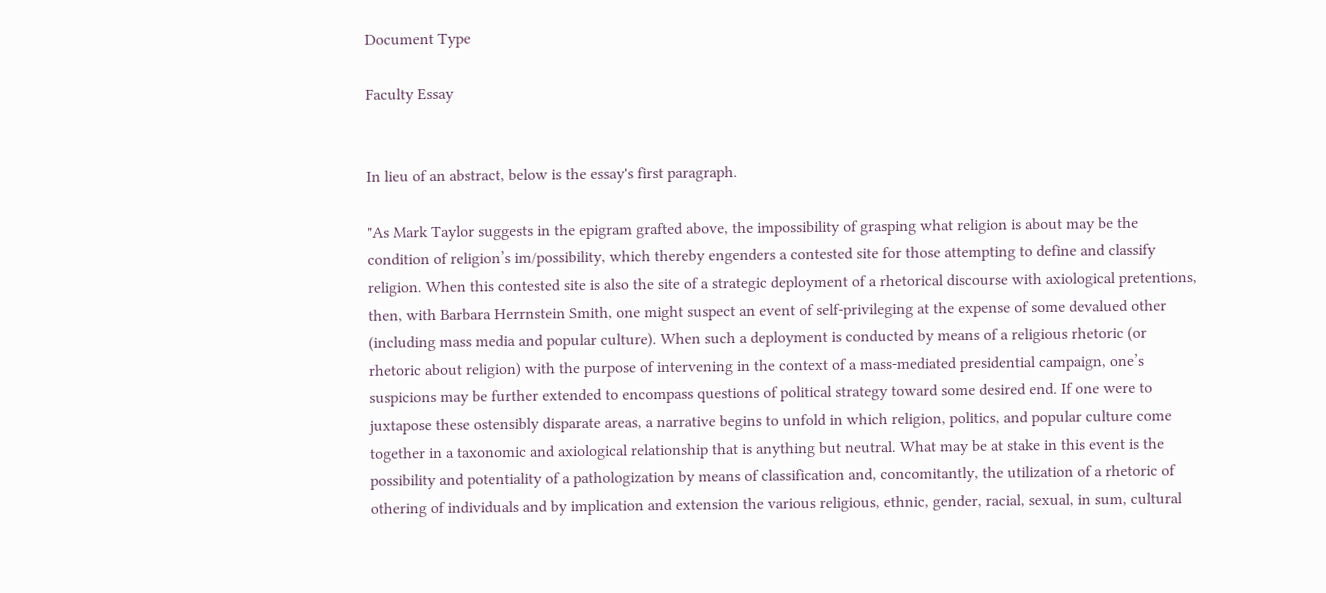Document Type

Faculty Essay


In lieu of an abstract, below is the essay's first paragraph.

"As Mark Taylor suggests in the epigram grafted above, the impossibility of grasping what religion is about may be the condition of religion’s im/possibility, which thereby engenders a contested site for those attempting to define and classify religion. When this contested site is also the site of a strategic deployment of a rhetorical discourse with axiological pretentions, then, with Barbara Herrnstein Smith, one might suspect an event of self-privileging at the expense of some devalued other (including mass media and popular culture). When such a deployment is conducted by means of a religious rhetoric (or rhetoric about religion) with the purpose of intervening in the context of a mass-mediated presidential campaign, one’s suspicions may be further extended to encompass questions of political strategy toward some desired end. If one were to juxtapose these ostensibly disparate areas, a narrative begins to unfold in which religion, politics, and popular culture come together in a taxonomic and axiological relationship that is anything but neutral. What may be at stake in this event is the possibility and potentiality of a pathologization by means of classification and, concomitantly, the utilization of a rhetoric of othering of individuals and by implication and extension the various religious, ethnic, gender, racial, sexual, in sum, cultural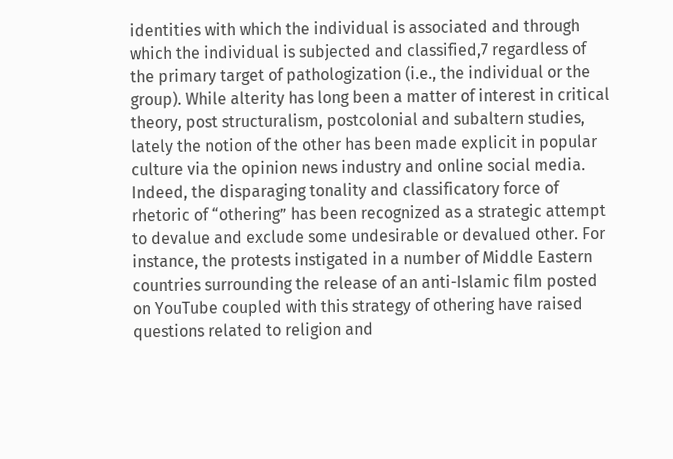identities with which the individual is associated and through which the individual is subjected and classified,7 regardless of the primary target of pathologization (i.e., the individual or the group). While alterity has long been a matter of interest in critical theory, post structuralism, postcolonial and subaltern studies, lately the notion of the other has been made explicit in popular culture via the opinion news industry and online social media. Indeed, the disparaging tonality and classificatory force of rhetoric of “othering” has been recognized as a strategic attempt to devalue and exclude some undesirable or devalued other. For instance, the protests instigated in a number of Middle Eastern countries surrounding the release of an anti-Islamic film posted on YouTube coupled with this strategy of othering have raised questions related to religion and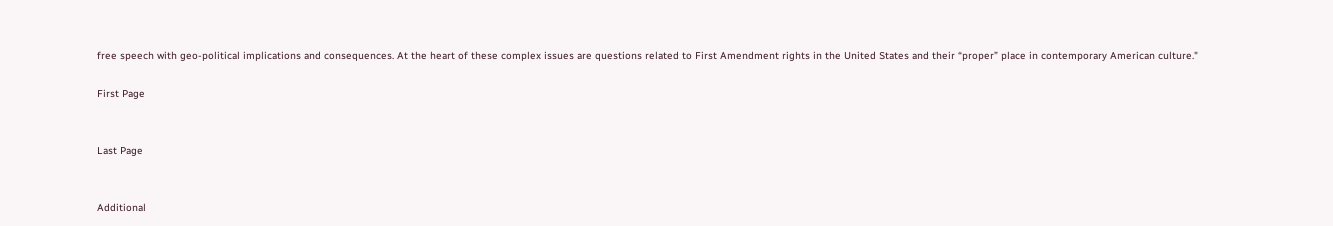free speech with geo-political implications and consequences. At the heart of these complex issues are questions related to First Amendment rights in the United States and their “proper” place in contemporary American culture."

First Page


Last Page


Additional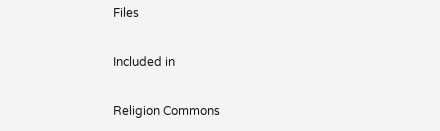Files

Included in

Religion Commons